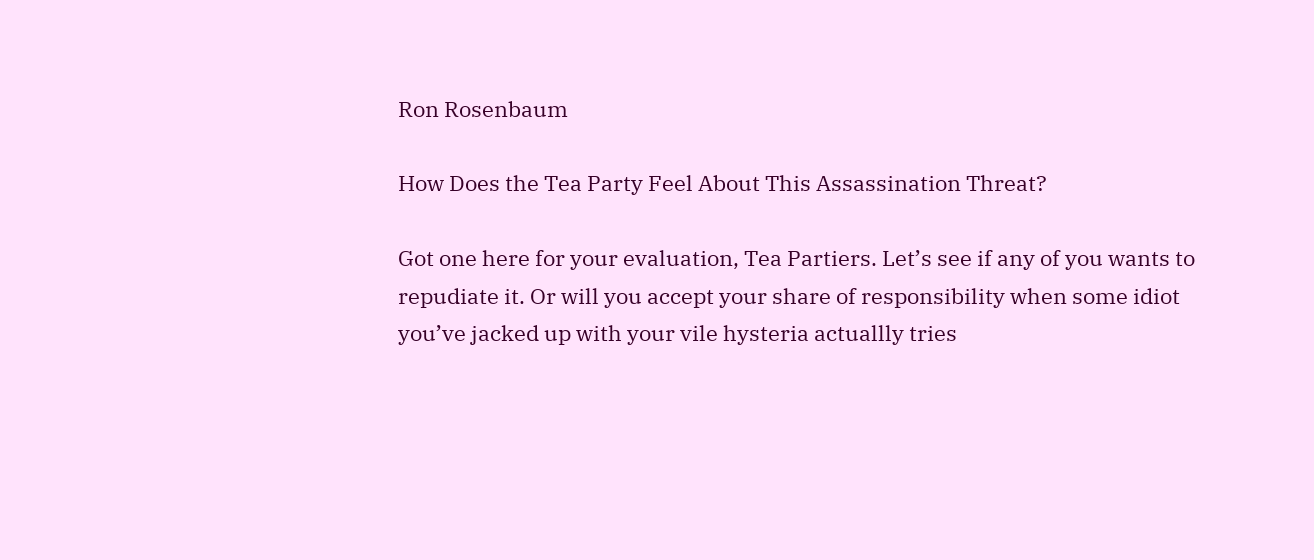Ron Rosenbaum

How Does the Tea Party Feel About This Assassination Threat?

Got one here for your evaluation, Tea Partiers. Let’s see if any of you wants to repudiate it. Or will you accept your share of responsibility when some idiot you’ve jacked up with your vile hysteria actuallly tries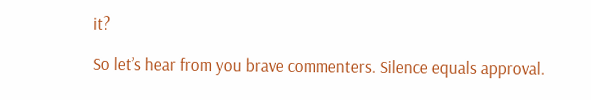it?

So let’s hear from you brave commenters. Silence equals approval.